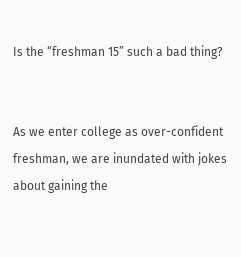Is the “freshman 15” such a bad thing?


As we enter college as over-confident freshman, we are inundated with jokes about gaining the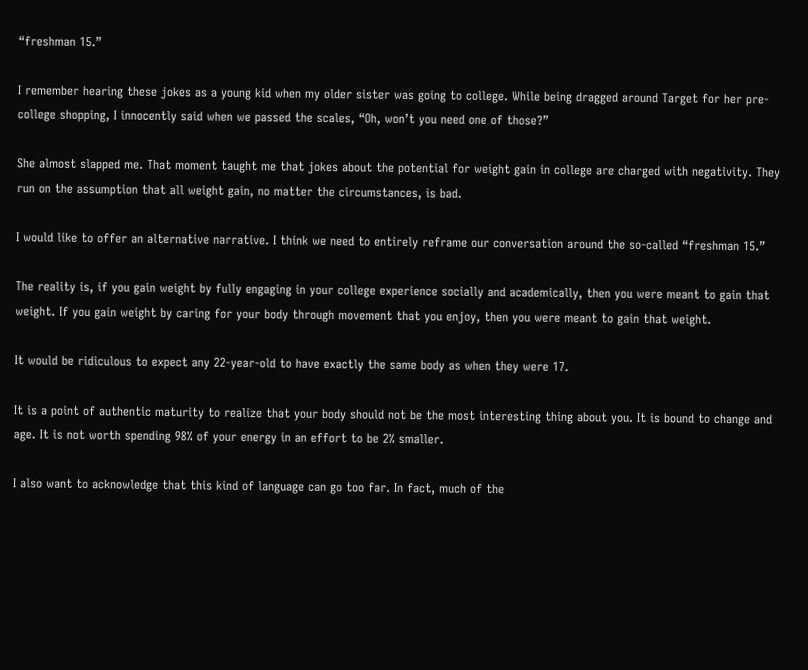“freshman 15.”

I remember hearing these jokes as a young kid when my older sister was going to college. While being dragged around Target for her pre-college shopping, I innocently said when we passed the scales, “Oh, won’t you need one of those?”

She almost slapped me. That moment taught me that jokes about the potential for weight gain in college are charged with negativity. They run on the assumption that all weight gain, no matter the circumstances, is bad.

I would like to offer an alternative narrative. I think we need to entirely reframe our conversation around the so-called “freshman 15.”

The reality is, if you gain weight by fully engaging in your college experience socially and academically, then you were meant to gain that weight. If you gain weight by caring for your body through movement that you enjoy, then you were meant to gain that weight.

It would be ridiculous to expect any 22-year-old to have exactly the same body as when they were 17.

It is a point of authentic maturity to realize that your body should not be the most interesting thing about you. It is bound to change and age. It is not worth spending 98% of your energy in an effort to be 2% smaller.

I also want to acknowledge that this kind of language can go too far. In fact, much of the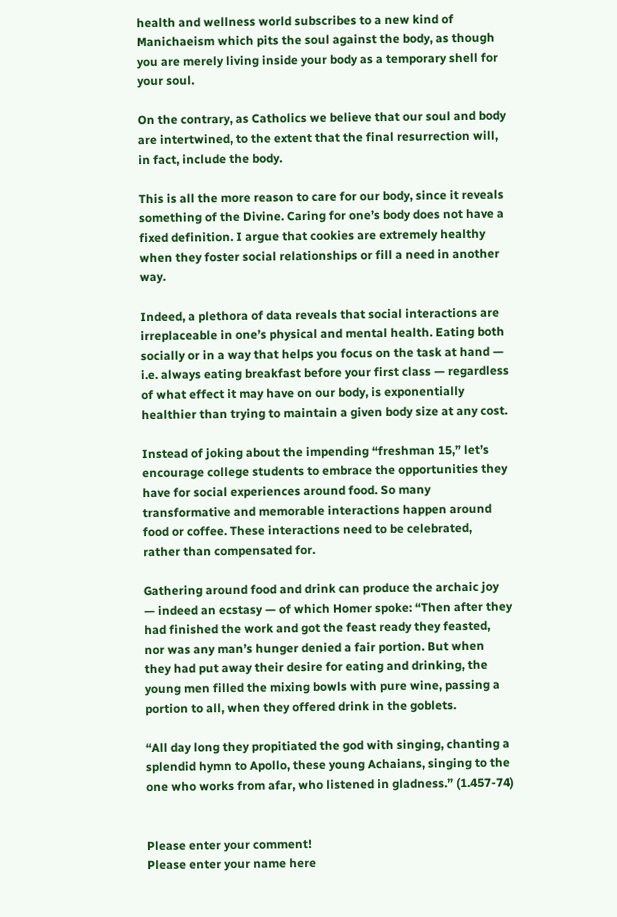health and wellness world subscribes to a new kind of Manichaeism which pits the soul against the body, as though you are merely living inside your body as a temporary shell for your soul.

On the contrary, as Catholics we believe that our soul and body are intertwined, to the extent that the final resurrection will, in fact, include the body.

This is all the more reason to care for our body, since it reveals something of the Divine. Caring for one’s body does not have a fixed definition. I argue that cookies are extremely healthy when they foster social relationships or fill a need in another way.

Indeed, a plethora of data reveals that social interactions are irreplaceable in one’s physical and mental health. Eating both socially or in a way that helps you focus on the task at hand — i.e. always eating breakfast before your first class — regardless of what effect it may have on our body, is exponentially healthier than trying to maintain a given body size at any cost.

Instead of joking about the impending “freshman 15,” let’s encourage college students to embrace the opportunities they have for social experiences around food. So many transformative and memorable interactions happen around food or coffee. These interactions need to be celebrated, rather than compensated for.

Gathering around food and drink can produce the archaic joy — indeed an ecstasy — of which Homer spoke: “Then after they had finished the work and got the feast ready they feasted, nor was any man’s hunger denied a fair portion. But when they had put away their desire for eating and drinking, the young men filled the mixing bowls with pure wine, passing a portion to all, when they offered drink in the goblets.

“All day long they propitiated the god with singing, chanting a splendid hymn to Apollo, these young Achaians, singing to the one who works from afar, who listened in gladness.” (1.457-74)


Please enter your comment!
Please enter your name here